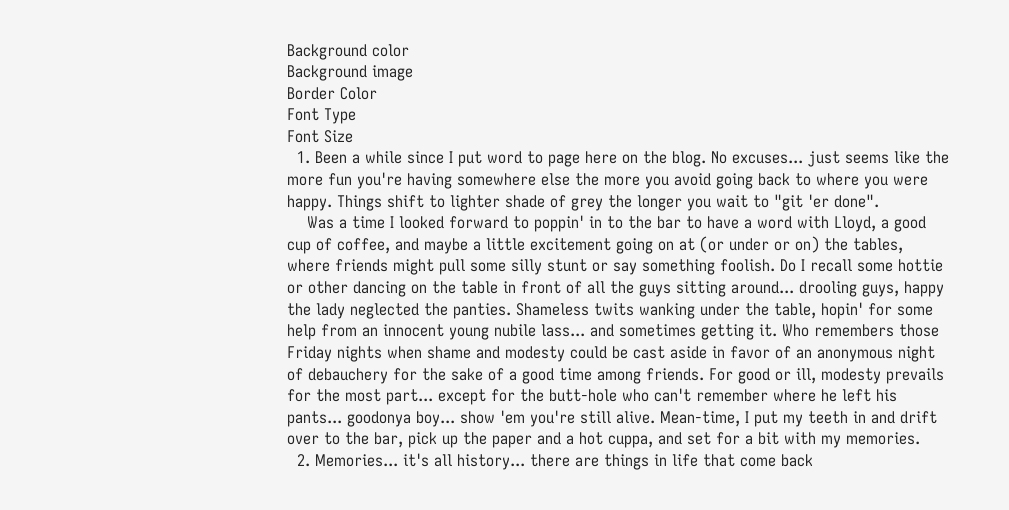Background color
Background image
Border Color
Font Type
Font Size
  1. Been a while since I put word to page here on the blog. No excuses... just seems like the more fun you're having somewhere else the more you avoid going back to where you were happy. Things shift to lighter shade of grey the longer you wait to "git 'er done".
    Was a time I looked forward to poppin' in to the bar to have a word with Lloyd, a good cup of coffee, and maybe a little excitement going on at (or under or on) the tables, where friends might pull some silly stunt or say something foolish. Do I recall some hottie or other dancing on the table in front of all the guys sitting around... drooling guys, happy the lady neglected the panties. Shameless twits wanking under the table, hopin' for some help from an innocent young nubile lass... and sometimes getting it. Who remembers those Friday nights when shame and modesty could be cast aside in favor of an anonymous night of debauchery for the sake of a good time among friends. For good or ill, modesty prevails for the most part... except for the butt-hole who can't remember where he left his pants... goodonya boy... show 'em you're still alive. Mean-time, I put my teeth in and drift over to the bar, pick up the paper and a hot cuppa, and set for a bit with my memories.
  2. Memories... it's all history... there are things in life that come back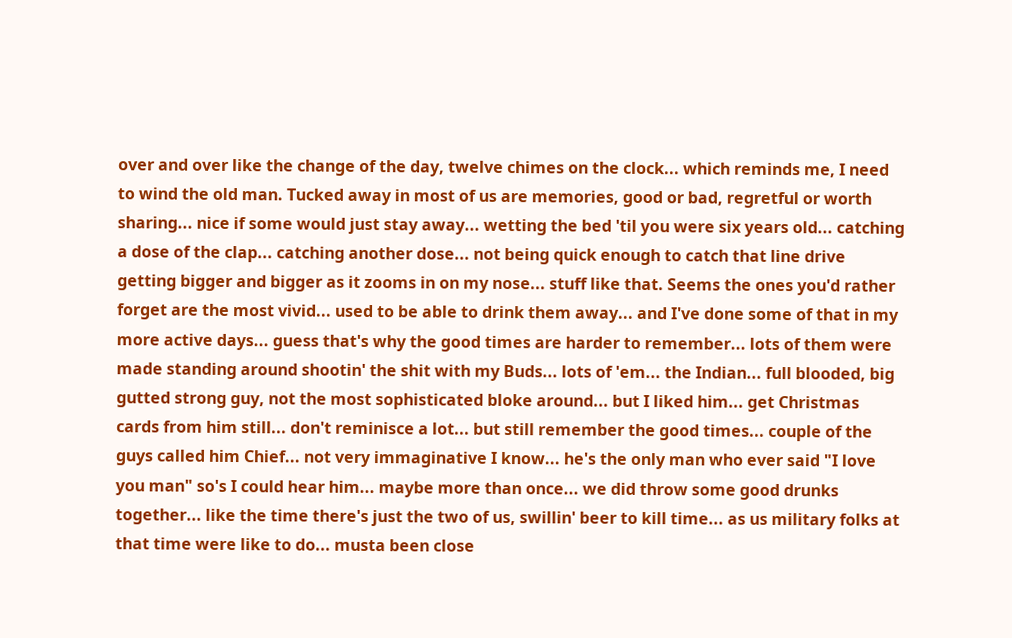over and over like the change of the day, twelve chimes on the clock... which reminds me, I need to wind the old man. Tucked away in most of us are memories, good or bad, regretful or worth sharing... nice if some would just stay away... wetting the bed 'til you were six years old... catching a dose of the clap... catching another dose... not being quick enough to catch that line drive getting bigger and bigger as it zooms in on my nose... stuff like that. Seems the ones you'd rather forget are the most vivid... used to be able to drink them away... and I've done some of that in my more active days... guess that's why the good times are harder to remember... lots of them were made standing around shootin' the shit with my Buds... lots of 'em... the Indian... full blooded, big gutted strong guy, not the most sophisticated bloke around... but I liked him... get Christmas cards from him still... don't reminisce a lot... but still remember the good times... couple of the guys called him Chief... not very immaginative I know... he's the only man who ever said "I love you man" so's I could hear him... maybe more than once... we did throw some good drunks together... like the time there's just the two of us, swillin' beer to kill time... as us military folks at that time were like to do... musta been close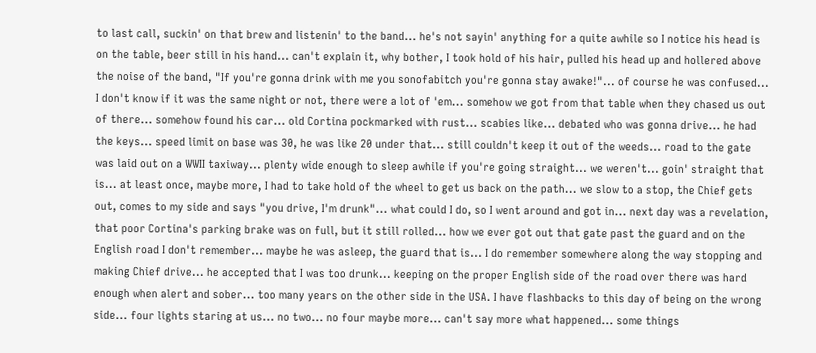to last call, suckin' on that brew and listenin' to the band... he's not sayin' anything for a quite awhile so I notice his head is on the table, beer still in his hand... can't explain it, why bother, I took hold of his hair, pulled his head up and hollered above the noise of the band, "If you're gonna drink with me you sonofabitch you're gonna stay awake!"... of course he was confused... I don't know if it was the same night or not, there were a lot of 'em... somehow we got from that table when they chased us out of there... somehow found his car... old Cortina pockmarked with rust... scabies like... debated who was gonna drive... he had the keys... speed limit on base was 30, he was like 20 under that... still couldn't keep it out of the weeds... road to the gate was laid out on a WWII taxiway... plenty wide enough to sleep awhile if you're going straight... we weren't... goin' straight that is... at least once, maybe more, I had to take hold of the wheel to get us back on the path... we slow to a stop, the Chief gets out, comes to my side and says "you drive, I'm drunk"... what could I do, so I went around and got in... next day was a revelation, that poor Cortina's parking brake was on full, but it still rolled... how we ever got out that gate past the guard and on the English road I don't remember... maybe he was asleep, the guard that is... I do remember somewhere along the way stopping and making Chief drive... he accepted that I was too drunk... keeping on the proper English side of the road over there was hard enough when alert and sober... too many years on the other side in the USA. I have flashbacks to this day of being on the wrong side... four lights staring at us... no two... no four maybe more... can't say more what happened... some things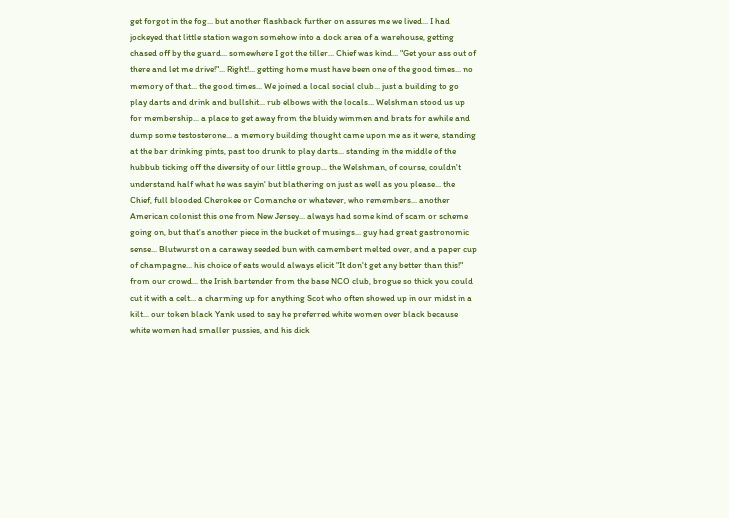get forgot in the fog... but another flashback further on assures me we lived... I had jockeyed that little station wagon somehow into a dock area of a warehouse, getting chased off by the guard... somewhere I got the tiller... Chief was kind... "Get your ass out of there and let me drive!"... Right!... getting home must have been one of the good times... no memory of that... the good times... We joined a local social club... just a building to go play darts and drink and bullshit... rub elbows with the locals... Welshman stood us up for membership... a place to get away from the bluidy wimmen and brats for awhile and dump some testosterone... a memory building thought came upon me as it were, standing at the bar drinking pints, past too drunk to play darts... standing in the middle of the hubbub ticking off the diversity of our little group... the Welshman, of course, couldn't understand half what he was sayin' but blathering on just as well as you please... the Chief, full blooded Cherokee or Comanche or whatever, who remembers... another American colonist this one from New Jersey... always had some kind of scam or scheme going on, but that's another piece in the bucket of musings... guy had great gastronomic sense... Blutwurst on a caraway seeded bun with camembert melted over, and a paper cup of champagne... his choice of eats would always elicit "It don't get any better than this!" from our crowd... the Irish bartender from the base NCO club, brogue so thick you could cut it with a celt... a charming up for anything Scot who often showed up in our midst in a kilt... our token black Yank used to say he preferred white women over black because white women had smaller pussies, and his dick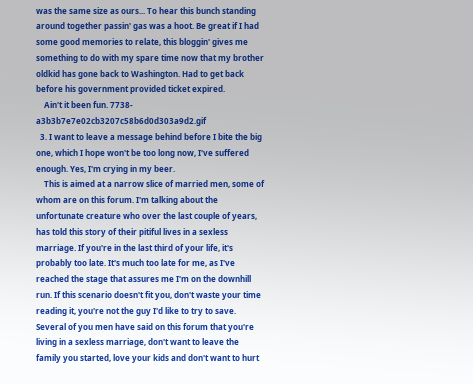was the same size as ours... To hear this bunch standing around together passin' gas was a hoot. Be great if I had some good memories to relate, this bloggin' gives me something to do with my spare time now that my brother oldkid has gone back to Washington. Had to get back before his government provided ticket expired.
    Ain't it been fun. 7738-a3b3b7e7e02cb3207c58b6d0d303a9d2.gif
  3. I want to leave a message behind before I bite the big one, which I hope won't be too long now, I've suffered enough. Yes, I'm crying in my beer.
    This is aimed at a narrow slice of married men, some of whom are on this forum. I'm talking about the unfortunate creature who over the last couple of years, has told this story of their pitiful lives in a sexless marriage. If you're in the last third of your life, it's probably too late. It's much too late for me, as I've reached the stage that assures me I'm on the downhill run. If this scenario doesn't fit you, don't waste your time reading it, you're not the guy I'd like to try to save. Several of you men have said on this forum that you're living in a sexless marriage, don't want to leave the family you started, love your kids and don't want to hurt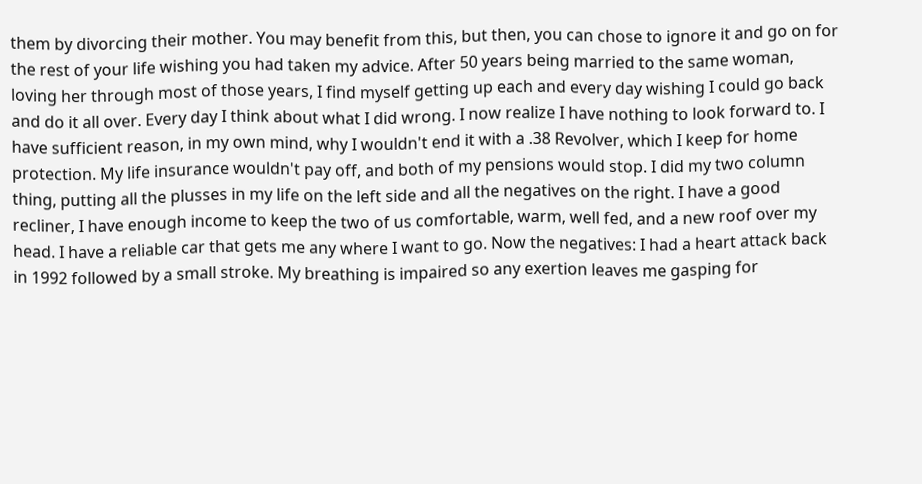them by divorcing their mother. You may benefit from this, but then, you can chose to ignore it and go on for the rest of your life wishing you had taken my advice. After 50 years being married to the same woman, loving her through most of those years, I find myself getting up each and every day wishing I could go back and do it all over. Every day I think about what I did wrong. I now realize I have nothing to look forward to. I have sufficient reason, in my own mind, why I wouldn't end it with a .38 Revolver, which I keep for home protection. My life insurance wouldn't pay off, and both of my pensions would stop. I did my two column thing, putting all the plusses in my life on the left side and all the negatives on the right. I have a good recliner, I have enough income to keep the two of us comfortable, warm, well fed, and a new roof over my head. I have a reliable car that gets me any where I want to go. Now the negatives: I had a heart attack back in 1992 followed by a small stroke. My breathing is impaired so any exertion leaves me gasping for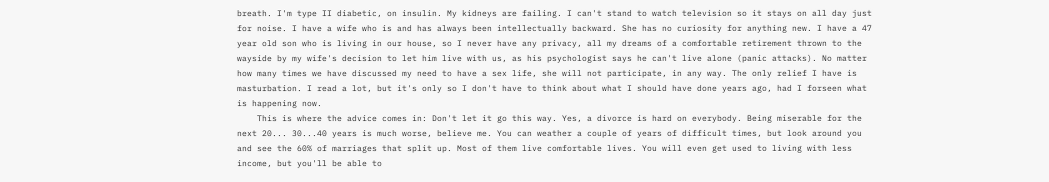breath. I'm type II diabetic, on insulin. My kidneys are failing. I can't stand to watch television so it stays on all day just for noise. I have a wife who is and has always been intellectually backward. She has no curiosity for anything new. I have a 47 year old son who is living in our house, so I never have any privacy, all my dreams of a comfortable retirement thrown to the wayside by my wife's decision to let him live with us, as his psychologist says he can't live alone (panic attacks). No matter how many times we have discussed my need to have a sex life, she will not participate, in any way. The only relief I have is masturbation. I read a lot, but it's only so I don't have to think about what I should have done years ago, had I forseen what is happening now.
    This is where the advice comes in: Don't let it go this way. Yes, a divorce is hard on everybody. Being miserable for the next 20... 30...40 years is much worse, believe me. You can weather a couple of years of difficult times, but look around you and see the 60% of marriages that split up. Most of them live comfortable lives. You will even get used to living with less income, but you'll be able to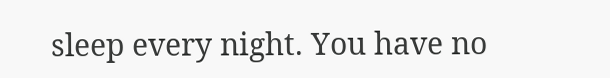sleep every night. You have no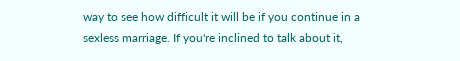way to see how difficult it will be if you continue in a sexless marriage. If you're inclined to talk about it,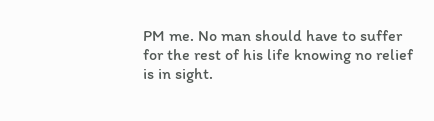PM me. No man should have to suffer for the rest of his life knowing no relief is in sight.